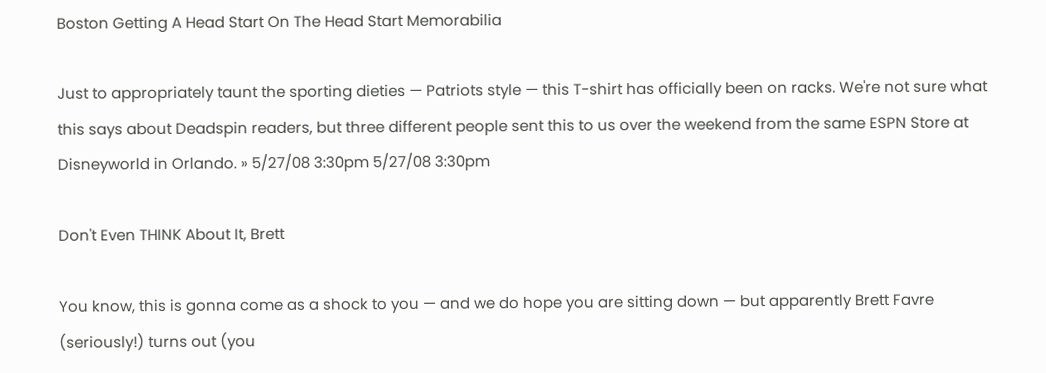Boston Getting A Head Start On The Head Start Memorabilia

Just to appropriately taunt the sporting dieties — Patriots style — this T-shirt has officially been on racks. We're not sure what this says about Deadspin readers, but three different people sent this to us over the weekend from the same ESPN Store at Disneyworld in Orlando. » 5/27/08 3:30pm 5/27/08 3:30pm

Don't Even THINK About It, Brett

You know, this is gonna come as a shock to you — and we do hope you are sitting down — but apparently Brett Favre (seriously!) turns out (you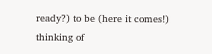ready?) to be (here it comes!) thinking of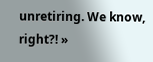unretiring. We know, right?! »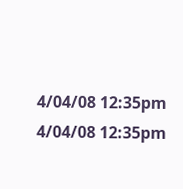4/04/08 12:35pm 4/04/08 12:35pm